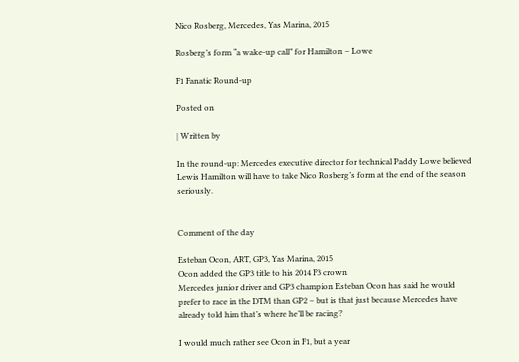Nico Rosberg, Mercedes, Yas Marina, 2015

Rosberg’s form “a wake-up call” for Hamilton – Lowe

F1 Fanatic Round-up

Posted on

| Written by

In the round-up: Mercedes executive director for technical Paddy Lowe believed Lewis Hamilton will have to take Nico Rosberg’s form at the end of the season seriously.


Comment of the day

Esteban Ocon, ART, GP3, Yas Marina, 2015
Ocon added the GP3 title to his 2014 F3 crown
Mercedes junior driver and GP3 champion Esteban Ocon has said he would prefer to race in the DTM than GP2 – but is that just because Mercedes have already told him that’s where he’ll be racing?

I would much rather see Ocon in F1, but a year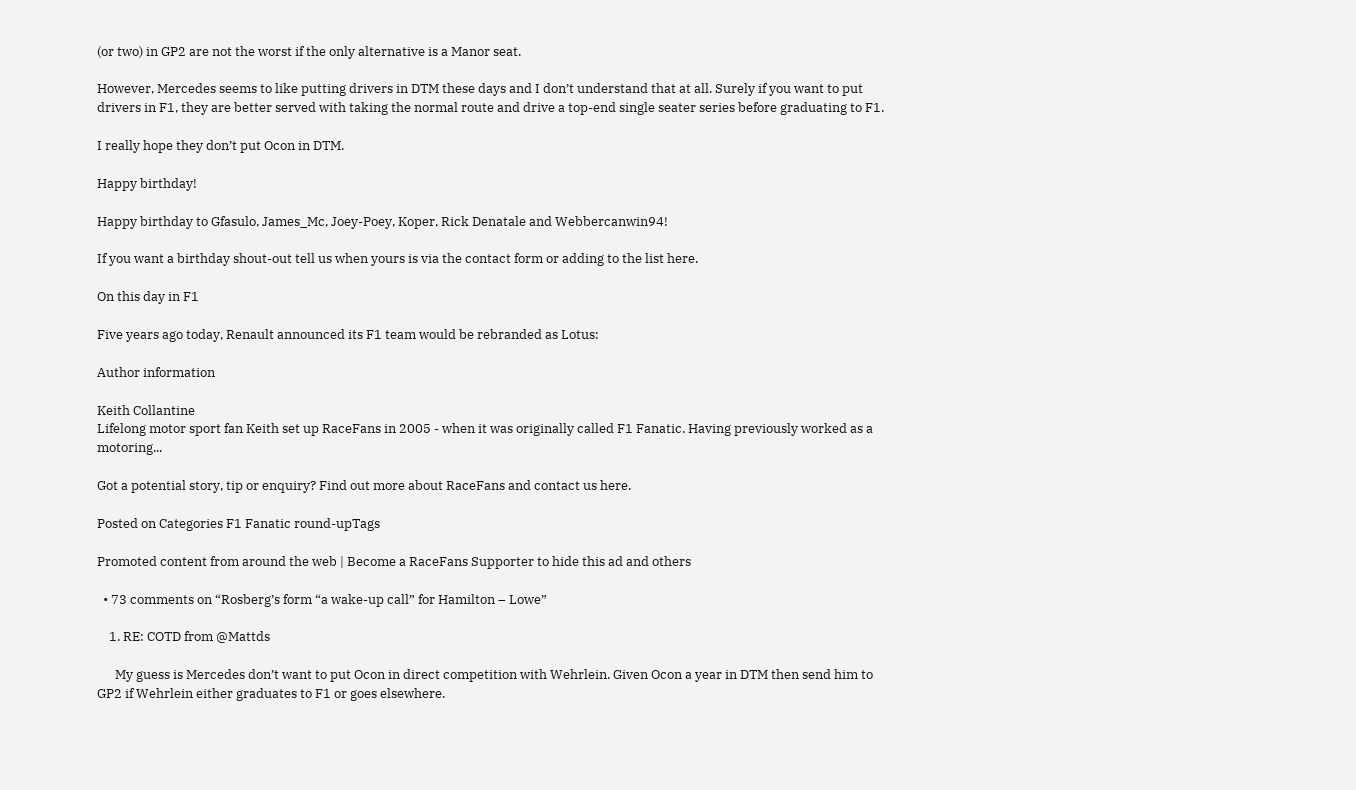(or two) in GP2 are not the worst if the only alternative is a Manor seat.

However, Mercedes seems to like putting drivers in DTM these days and I don’t understand that at all. Surely if you want to put drivers in F1, they are better served with taking the normal route and drive a top-end single seater series before graduating to F1.

I really hope they don’t put Ocon in DTM.

Happy birthday!

Happy birthday to Gfasulo, James_Mc, Joey-Poey, Koper, Rick Denatale and Webbercanwin94!

If you want a birthday shout-out tell us when yours is via the contact form or adding to the list here.

On this day in F1

Five years ago today, Renault announced its F1 team would be rebranded as Lotus:

Author information

Keith Collantine
Lifelong motor sport fan Keith set up RaceFans in 2005 - when it was originally called F1 Fanatic. Having previously worked as a motoring...

Got a potential story, tip or enquiry? Find out more about RaceFans and contact us here.

Posted on Categories F1 Fanatic round-upTags

Promoted content from around the web | Become a RaceFans Supporter to hide this ad and others

  • 73 comments on “Rosberg’s form “a wake-up call” for Hamilton – Lowe”

    1. RE: COTD from @Mattds

      My guess is Mercedes don’t want to put Ocon in direct competition with Wehrlein. Given Ocon a year in DTM then send him to GP2 if Wehrlein either graduates to F1 or goes elsewhere.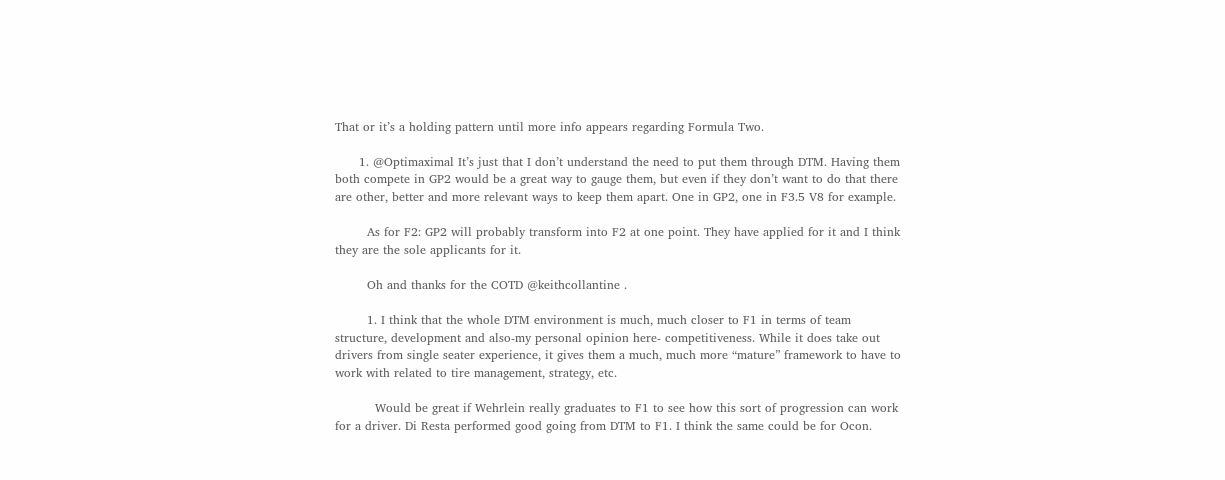That or it’s a holding pattern until more info appears regarding Formula Two.

      1. @Optimaximal It’s just that I don’t understand the need to put them through DTM. Having them both compete in GP2 would be a great way to gauge them, but even if they don’t want to do that there are other, better and more relevant ways to keep them apart. One in GP2, one in F3.5 V8 for example.

        As for F2: GP2 will probably transform into F2 at one point. They have applied for it and I think they are the sole applicants for it.

        Oh and thanks for the COTD @keithcollantine .

        1. I think that the whole DTM environment is much, much closer to F1 in terms of team structure, development and also-my personal opinion here- competitiveness. While it does take out drivers from single seater experience, it gives them a much, much more “mature” framework to have to work with related to tire management, strategy, etc.

          Would be great if Wehrlein really graduates to F1 to see how this sort of progression can work for a driver. Di Resta performed good going from DTM to F1. I think the same could be for Ocon.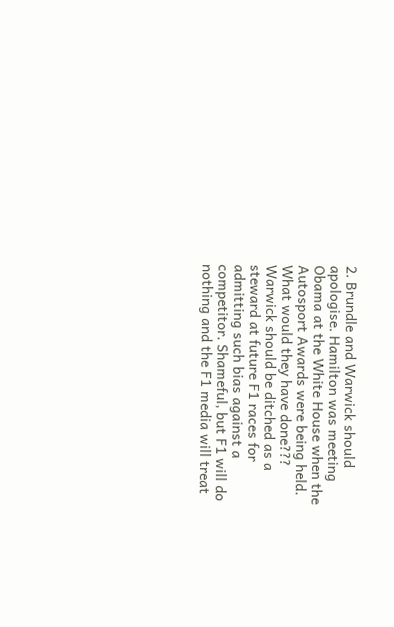2. Brundle and Warwick should apologise. Hamilton was meeting Obama at the White House when the Autosport Awards were being held. What would they have done??? Warwick should be ditched as a steward at future F1 races for admitting such bias against a competitor. Shameful, but F1 will do nothing and the F1 media will treat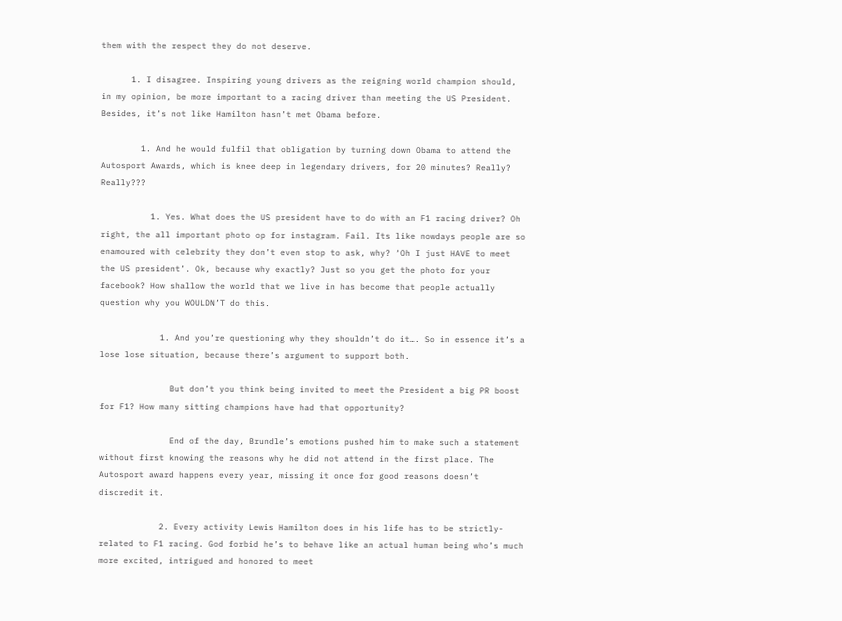them with the respect they do not deserve.

      1. I disagree. Inspiring young drivers as the reigning world champion should, in my opinion, be more important to a racing driver than meeting the US President. Besides, it’s not like Hamilton hasn’t met Obama before.

        1. And he would fulfil that obligation by turning down Obama to attend the Autosport Awards, which is knee deep in legendary drivers, for 20 minutes? Really? Really???

          1. Yes. What does the US president have to do with an F1 racing driver? Oh right, the all important photo op for instagram. Fail. Its like nowdays people are so enamoured with celebrity they don’t even stop to ask, why? ‘Oh I just HAVE to meet the US president’. Ok, because why exactly? Just so you get the photo for your facebook? How shallow the world that we live in has become that people actually question why you WOULDN’T do this.

            1. And you’re questioning why they shouldn’t do it…. So in essence it’s a lose lose situation, because there’s argument to support both.

              But don’t you think being invited to meet the President a big PR boost for F1? How many sitting champions have had that opportunity?

              End of the day, Brundle’s emotions pushed him to make such a statement without first knowing the reasons why he did not attend in the first place. The Autosport award happens every year, missing it once for good reasons doesn’t discredit it.

            2. Every activity Lewis Hamilton does in his life has to be strictly-related to F1 racing. God forbid he’s to behave like an actual human being who’s much more excited, intrigued and honored to meet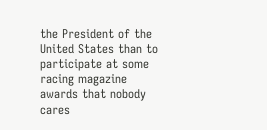the President of the United States than to participate at some racing magazine awards that nobody cares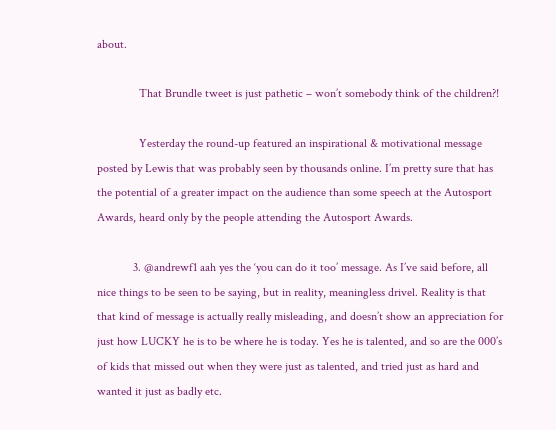about.

              That Brundle tweet is just pathetic – won’t somebody think of the children?!

              Yesterday the round-up featured an inspirational & motivational message posted by Lewis that was probably seen by thousands online. I’m pretty sure that has the potential of a greater impact on the audience than some speech at the Autosport Awards, heard only by the people attending the Autosport Awards.

            3. @andrewf1 aah yes the ‘you can do it too’ message. As I’ve said before, all nice things to be seen to be saying, but in reality, meaningless drivel. Reality is that that kind of message is actually really misleading, and doesn’t show an appreciation for just how LUCKY he is to be where he is today. Yes he is talented, and so are the 000’s of kids that missed out when they were just as talented, and tried just as hard and wanted it just as badly etc.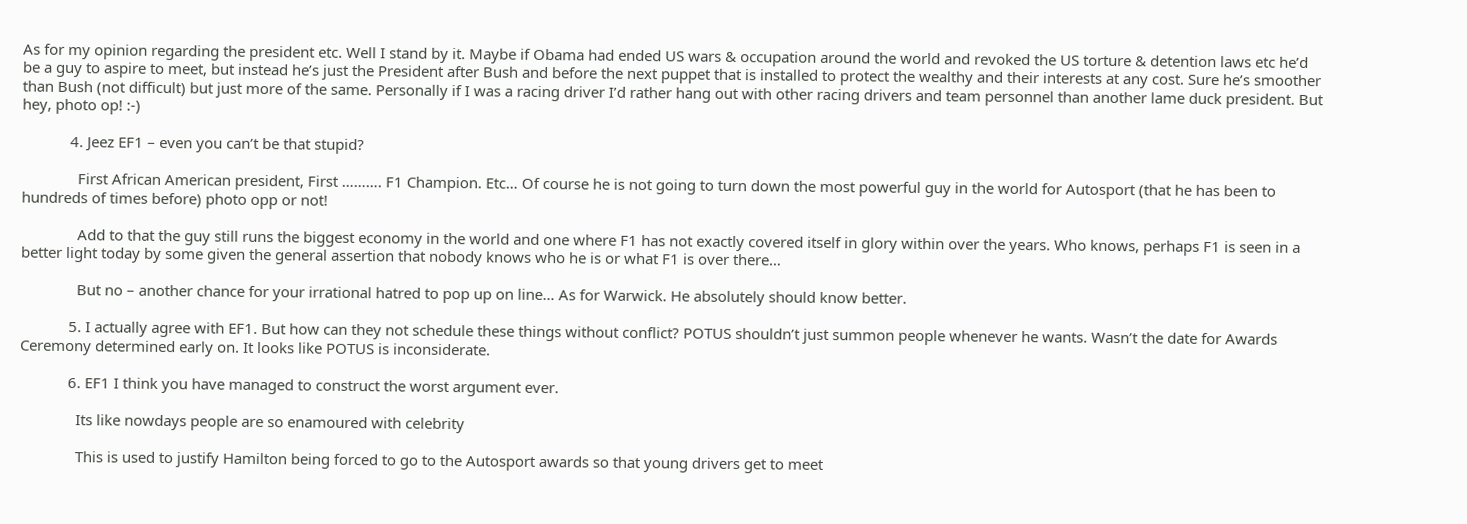As for my opinion regarding the president etc. Well I stand by it. Maybe if Obama had ended US wars & occupation around the world and revoked the US torture & detention laws etc he’d be a guy to aspire to meet, but instead he’s just the President after Bush and before the next puppet that is installed to protect the wealthy and their interests at any cost. Sure he’s smoother than Bush (not difficult) but just more of the same. Personally if I was a racing driver I’d rather hang out with other racing drivers and team personnel than another lame duck president. But hey, photo op! :-)

            4. Jeez EF1 – even you can’t be that stupid?

              First African American president, First ………. F1 Champion. Etc… Of course he is not going to turn down the most powerful guy in the world for Autosport (that he has been to hundreds of times before) photo opp or not!

              Add to that the guy still runs the biggest economy in the world and one where F1 has not exactly covered itself in glory within over the years. Who knows, perhaps F1 is seen in a better light today by some given the general assertion that nobody knows who he is or what F1 is over there…

              But no – another chance for your irrational hatred to pop up on line… As for Warwick. He absolutely should know better.

            5. I actually agree with EF1. But how can they not schedule these things without conflict? POTUS shouldn’t just summon people whenever he wants. Wasn’t the date for Awards Ceremony determined early on. It looks like POTUS is inconsiderate.

            6. EF1 I think you have managed to construct the worst argument ever.

              Its like nowdays people are so enamoured with celebrity

              This is used to justify Hamilton being forced to go to the Autosport awards so that young drivers get to meet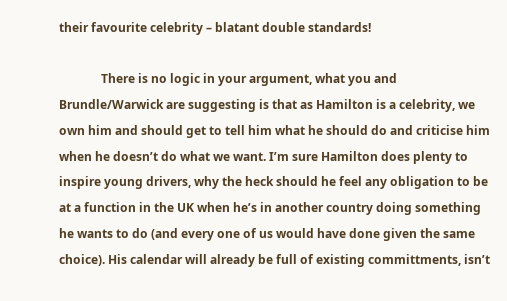their favourite celebrity – blatant double standards!

              There is no logic in your argument, what you and Brundle/Warwick are suggesting is that as Hamilton is a celebrity, we own him and should get to tell him what he should do and criticise him when he doesn’t do what we want. I’m sure Hamilton does plenty to inspire young drivers, why the heck should he feel any obligation to be at a function in the UK when he’s in another country doing something he wants to do (and every one of us would have done given the same choice). His calendar will already be full of existing committments, isn’t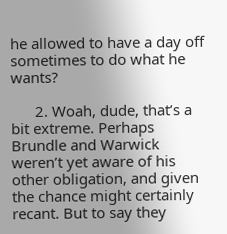he allowed to have a day off sometimes to do what he wants?

      2. Woah, dude, that’s a bit extreme. Perhaps Brundle and Warwick weren’t yet aware of his other obligation, and given the chance might certainly recant. But to say they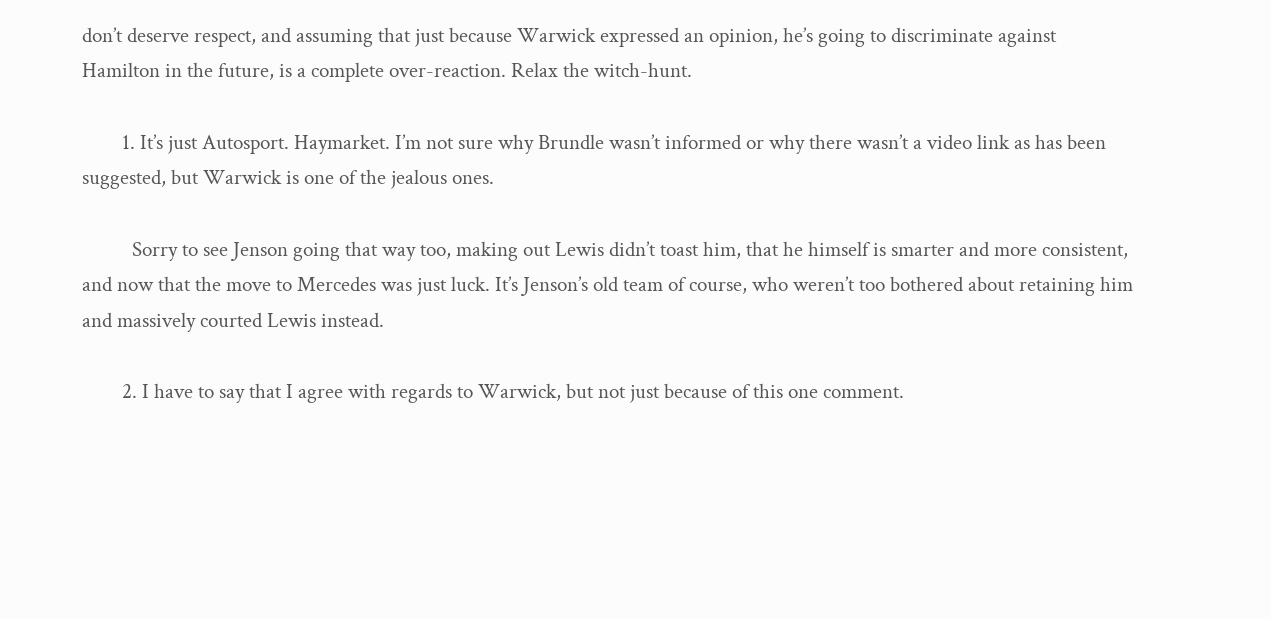don’t deserve respect, and assuming that just because Warwick expressed an opinion, he’s going to discriminate against Hamilton in the future, is a complete over-reaction. Relax the witch-hunt.

        1. It’s just Autosport. Haymarket. I’m not sure why Brundle wasn’t informed or why there wasn’t a video link as has been suggested, but Warwick is one of the jealous ones.

          Sorry to see Jenson going that way too, making out Lewis didn’t toast him, that he himself is smarter and more consistent, and now that the move to Mercedes was just luck. It’s Jenson’s old team of course, who weren’t too bothered about retaining him and massively courted Lewis instead.

        2. I have to say that I agree with regards to Warwick, but not just because of this one comment.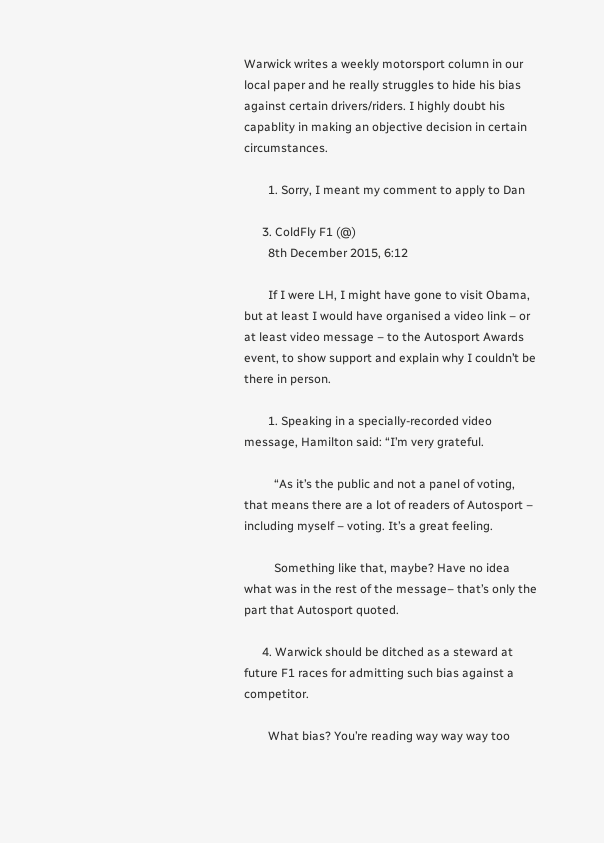Warwick writes a weekly motorsport column in our local paper and he really struggles to hide his bias against certain drivers/riders. I highly doubt his capablity in making an objective decision in certain circumstances.

        1. Sorry, I meant my comment to apply to Dan

      3. ColdFly F1 (@)
        8th December 2015, 6:12

        If I were LH, I might have gone to visit Obama, but at least I would have organised a video link – or at least video message – to the Autosport Awards event, to show support and explain why I couldn’t be there in person.

        1. Speaking in a specially-recorded video message, Hamilton said: “I’m very grateful.

          “As it’s the public and not a panel of voting, that means there are a lot of readers of Autosport – including myself – voting. It’s a great feeling.

          Something like that, maybe? Have no idea what was in the rest of the message– that’s only the part that Autosport quoted.

      4. Warwick should be ditched as a steward at future F1 races for admitting such bias against a competitor.

        What bias? You’re reading way way way too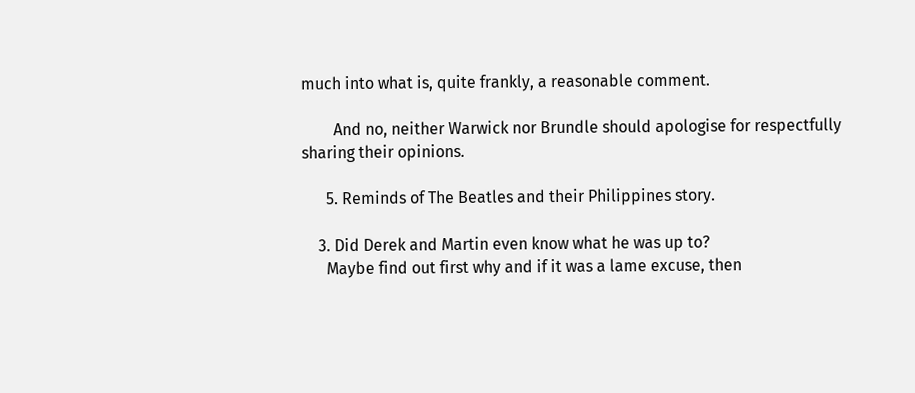much into what is, quite frankly, a reasonable comment.

        And no, neither Warwick nor Brundle should apologise for respectfully sharing their opinions.

      5. Reminds of The Beatles and their Philippines story.

    3. Did Derek and Martin even know what he was up to?
      Maybe find out first why and if it was a lame excuse, then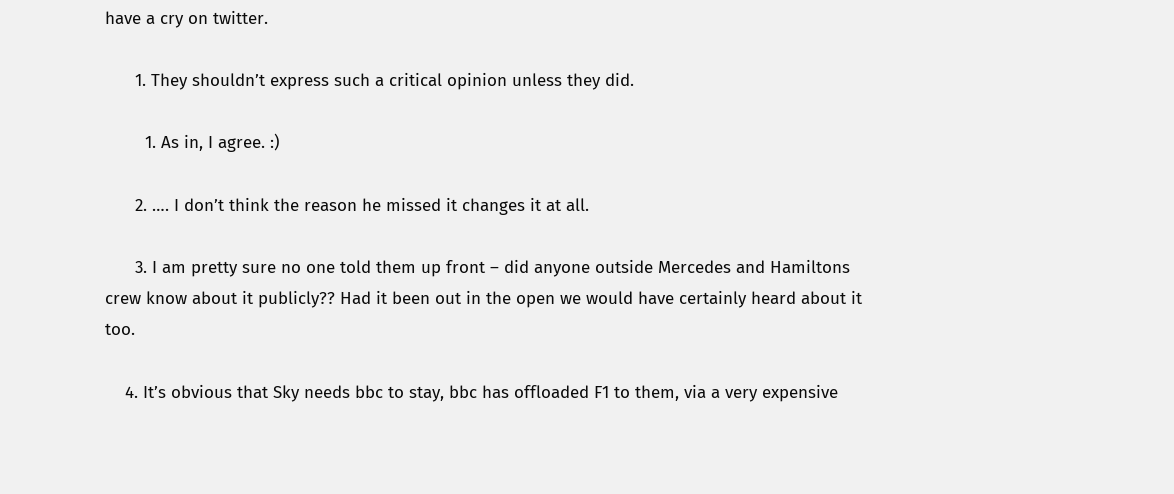have a cry on twitter.

      1. They shouldn’t express such a critical opinion unless they did.

        1. As in, I agree. :)

      2. …. I don’t think the reason he missed it changes it at all.

      3. I am pretty sure no one told them up front – did anyone outside Mercedes and Hamiltons crew know about it publicly?? Had it been out in the open we would have certainly heard about it too.

    4. It’s obvious that Sky needs bbc to stay, bbc has offloaded F1 to them, via a very expensive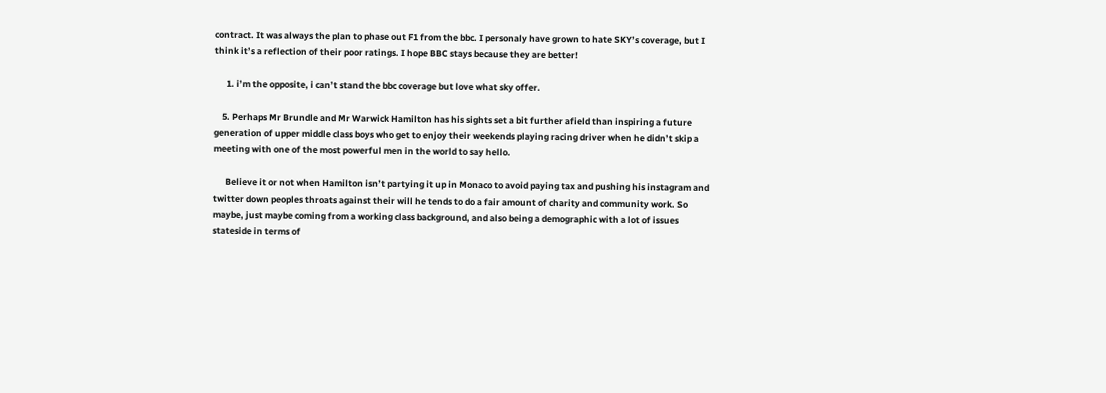contract. It was always the plan to phase out F1 from the bbc. I personaly have grown to hate SKY’s coverage, but I think it’s a reflection of their poor ratings. I hope BBC stays because they are better!

      1. i’m the opposite, i can’t stand the bbc coverage but love what sky offer.

    5. Perhaps Mr Brundle and Mr Warwick Hamilton has his sights set a bit further afield than inspiring a future generation of upper middle class boys who get to enjoy their weekends playing racing driver when he didn’t skip a meeting with one of the most powerful men in the world to say hello.

      Believe it or not when Hamilton isn’t partying it up in Monaco to avoid paying tax and pushing his instagram and twitter down peoples throats against their will he tends to do a fair amount of charity and community work. So maybe, just maybe coming from a working class background, and also being a demographic with a lot of issues stateside in terms of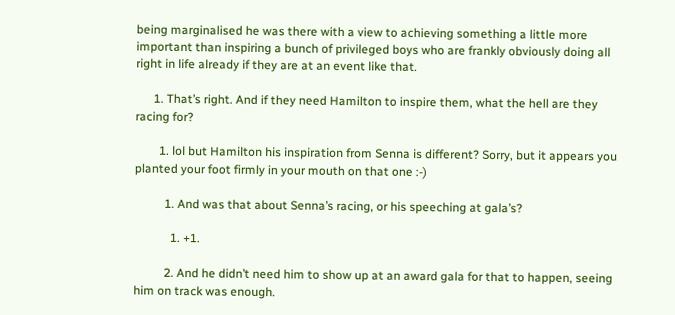being marginalised he was there with a view to achieving something a little more important than inspiring a bunch of privileged boys who are frankly obviously doing all right in life already if they are at an event like that.

      1. That’s right. And if they need Hamilton to inspire them, what the hell are they racing for?

        1. lol but Hamilton his inspiration from Senna is different? Sorry, but it appears you planted your foot firmly in your mouth on that one :-)

          1. And was that about Senna’s racing, or his speeching at gala’s?

            1. +1.

          2. And he didn’t need him to show up at an award gala for that to happen, seeing him on track was enough.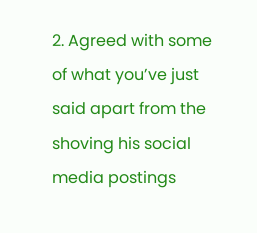2. Agreed with some of what you’ve just said apart from the shoving his social media postings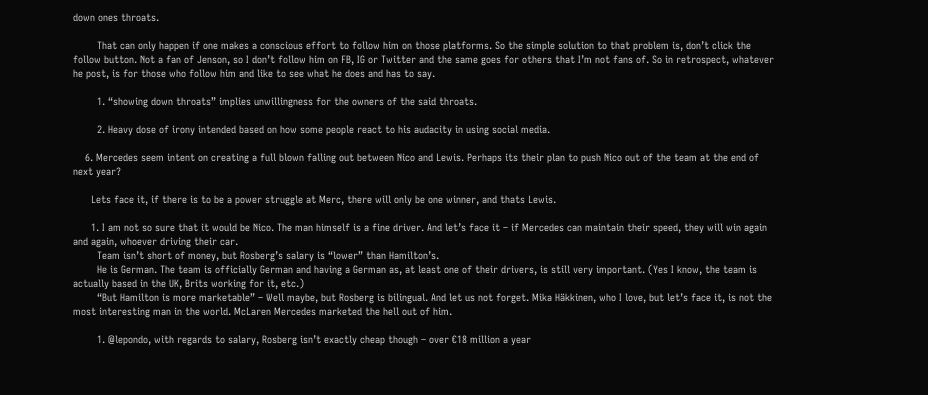down ones throats.

        That can only happen if one makes a conscious effort to follow him on those platforms. So the simple solution to that problem is, don’t click the follow button. Not a fan of Jenson, so I don’t follow him on FB, IG or Twitter and the same goes for others that I’m not fans of. So in retrospect, whatever he post, is for those who follow him and like to see what he does and has to say.

        1. “showing down throats” implies unwillingness for the owners of the said throats.

        2. Heavy dose of irony intended based on how some people react to his audacity in using social media.

    6. Mercedes seem intent on creating a full blown falling out between Nico and Lewis. Perhaps its their plan to push Nico out of the team at the end of next year?

      Lets face it, if there is to be a power struggle at Merc, there will only be one winner, and thats Lewis.

      1. I am not so sure that it would be Nico. The man himself is a fine driver. And let’s face it – if Mercedes can maintain their speed, they will win again and again, whoever driving their car.
        Team isn’t short of money, but Rosberg’s salary is “lower” than Hamilton’s.
        He is German. The team is officially German and having a German as, at least one of their drivers, is still very important. (Yes I know, the team is actually based in the UK, Brits working for it, etc.)
        “But Hamilton is more marketable” – Well maybe, but Rosberg is bilingual. And let us not forget. Mika Häkkinen, who I love, but let’s face it, is not the most interesting man in the world. McLaren Mercedes marketed the hell out of him.

        1. @lepondo, with regards to salary, Rosberg isn’t exactly cheap though – over €18 million a year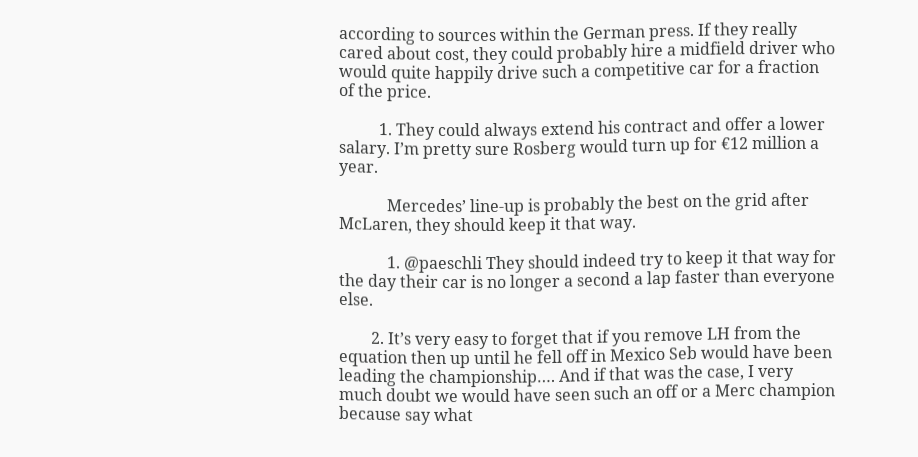according to sources within the German press. If they really cared about cost, they could probably hire a midfield driver who would quite happily drive such a competitive car for a fraction of the price.

          1. They could always extend his contract and offer a lower salary. I’m pretty sure Rosberg would turn up for €12 million a year.

            Mercedes’ line-up is probably the best on the grid after McLaren, they should keep it that way.

            1. @paeschli They should indeed try to keep it that way for the day their car is no longer a second a lap faster than everyone else.

        2. It’s very easy to forget that if you remove LH from the equation then up until he fell off in Mexico Seb would have been leading the championship…. And if that was the case, I very much doubt we would have seen such an off or a Merc champion because say what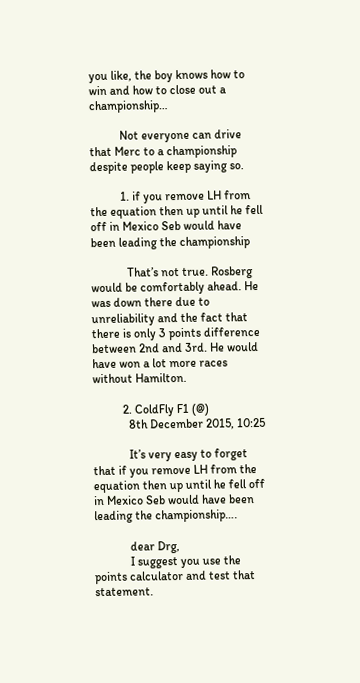you like, the boy knows how to win and how to close out a championship…

          Not everyone can drive that Merc to a championship despite people keep saying so.

          1. if you remove LH from the equation then up until he fell off in Mexico Seb would have been leading the championship

            That’s not true. Rosberg would be comfortably ahead. He was down there due to unreliability and the fact that there is only 3 points difference between 2nd and 3rd. He would have won a lot more races without Hamilton.

          2. ColdFly F1 (@)
            8th December 2015, 10:25

            It’s very easy to forget that if you remove LH from the equation then up until he fell off in Mexico Seb would have been leading the championship….

            dear Drg,
            I suggest you use the points calculator and test that statement.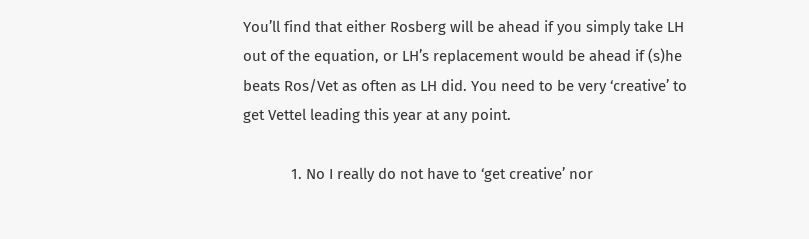You’ll find that either Rosberg will be ahead if you simply take LH out of the equation, or LH’s replacement would be ahead if (s)he beats Ros/Vet as often as LH did. You need to be very ‘creative’ to get Vettel leading this year at any point.

            1. No I really do not have to ‘get creative’ nor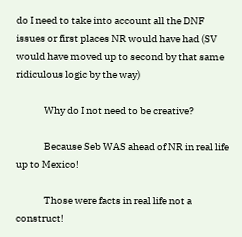do I need to take into account all the DNF issues or first places NR would have had (SV would have moved up to second by that same ridiculous logic by the way)

              Why do I not need to be creative?

              Because Seb WAS ahead of NR in real life up to Mexico!

              Those were facts in real life not a construct!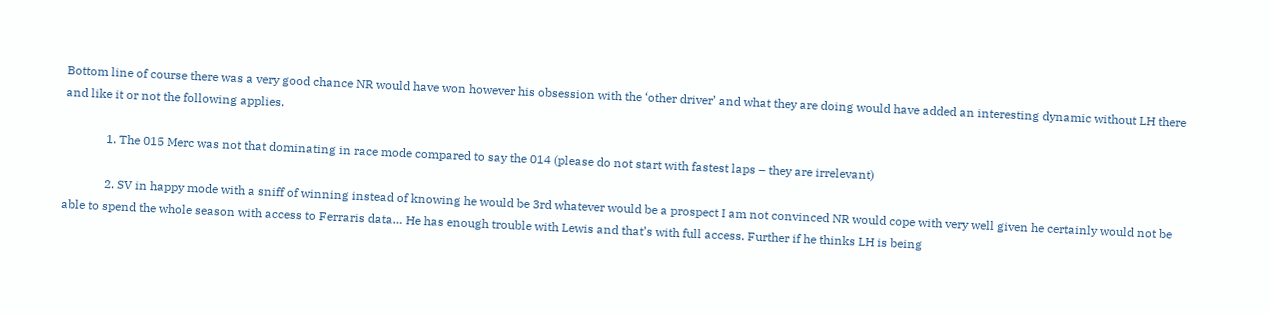Bottom line of course there was a very good chance NR would have won however his obsession with the ‘other driver’ and what they are doing would have added an interesting dynamic without LH there and like it or not the following applies.

              1. The 015 Merc was not that dominating in race mode compared to say the 014 (please do not start with fastest laps – they are irrelevant)

              2. SV in happy mode with a sniff of winning instead of knowing he would be 3rd whatever would be a prospect I am not convinced NR would cope with very well given he certainly would not be able to spend the whole season with access to Ferraris data… He has enough trouble with Lewis and that’s with full access. Further if he thinks LH is being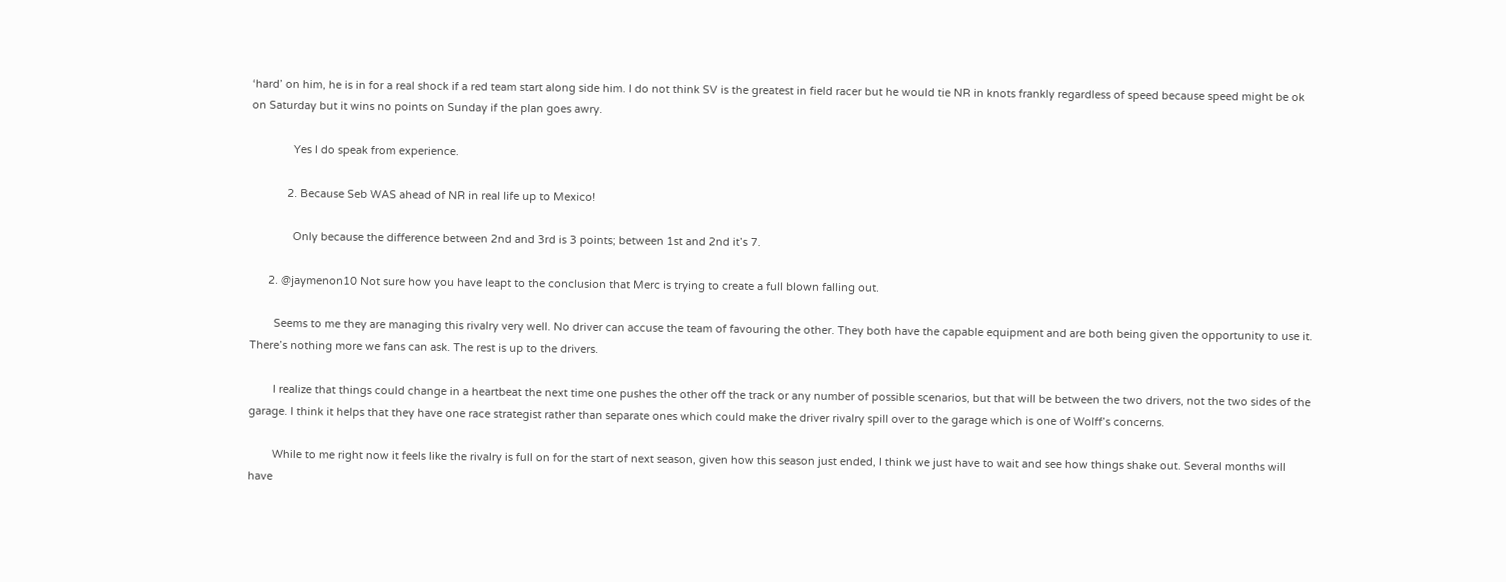‘hard’ on him, he is in for a real shock if a red team start along side him. I do not think SV is the greatest in field racer but he would tie NR in knots frankly regardless of speed because speed might be ok on Saturday but it wins no points on Sunday if the plan goes awry.

              Yes I do speak from experience.

            2. Because Seb WAS ahead of NR in real life up to Mexico!

              Only because the difference between 2nd and 3rd is 3 points; between 1st and 2nd it’s 7.

      2. @jaymenon10 Not sure how you have leapt to the conclusion that Merc is trying to create a full blown falling out.

        Seems to me they are managing this rivalry very well. No driver can accuse the team of favouring the other. They both have the capable equipment and are both being given the opportunity to use it. There’s nothing more we fans can ask. The rest is up to the drivers.

        I realize that things could change in a heartbeat the next time one pushes the other off the track or any number of possible scenarios, but that will be between the two drivers, not the two sides of the garage. I think it helps that they have one race strategist rather than separate ones which could make the driver rivalry spill over to the garage which is one of Wolff’s concerns.

        While to me right now it feels like the rivalry is full on for the start of next season, given how this season just ended, I think we just have to wait and see how things shake out. Several months will have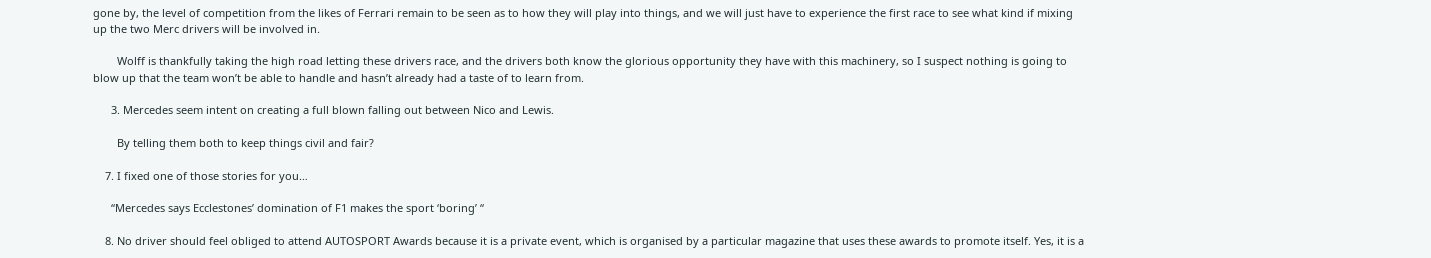gone by, the level of competition from the likes of Ferrari remain to be seen as to how they will play into things, and we will just have to experience the first race to see what kind if mixing up the two Merc drivers will be involved in.

        Wolff is thankfully taking the high road letting these drivers race, and the drivers both know the glorious opportunity they have with this machinery, so I suspect nothing is going to blow up that the team won’t be able to handle and hasn’t already had a taste of to learn from.

      3. Mercedes seem intent on creating a full blown falling out between Nico and Lewis.

        By telling them both to keep things civil and fair?

    7. I fixed one of those stories for you…

      “Mercedes says Ecclestones’ domination of F1 makes the sport ‘boring’ “

    8. No driver should feel obliged to attend AUTOSPORT Awards because it is a private event, which is organised by a particular magazine that uses these awards to promote itself. Yes, it is a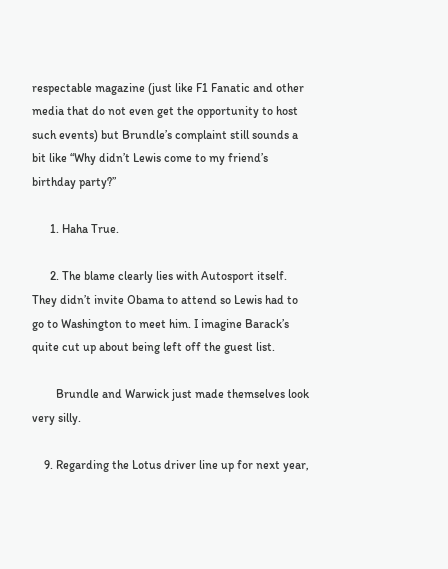respectable magazine (just like F1 Fanatic and other media that do not even get the opportunity to host such events) but Brundle’s complaint still sounds a bit like “Why didn’t Lewis come to my friend’s birthday party?”

      1. Haha True.

      2. The blame clearly lies with Autosport itself. They didn’t invite Obama to attend so Lewis had to go to Washington to meet him. I imagine Barack’s quite cut up about being left off the guest list.

        Brundle and Warwick just made themselves look very silly.

    9. Regarding the Lotus driver line up for next year,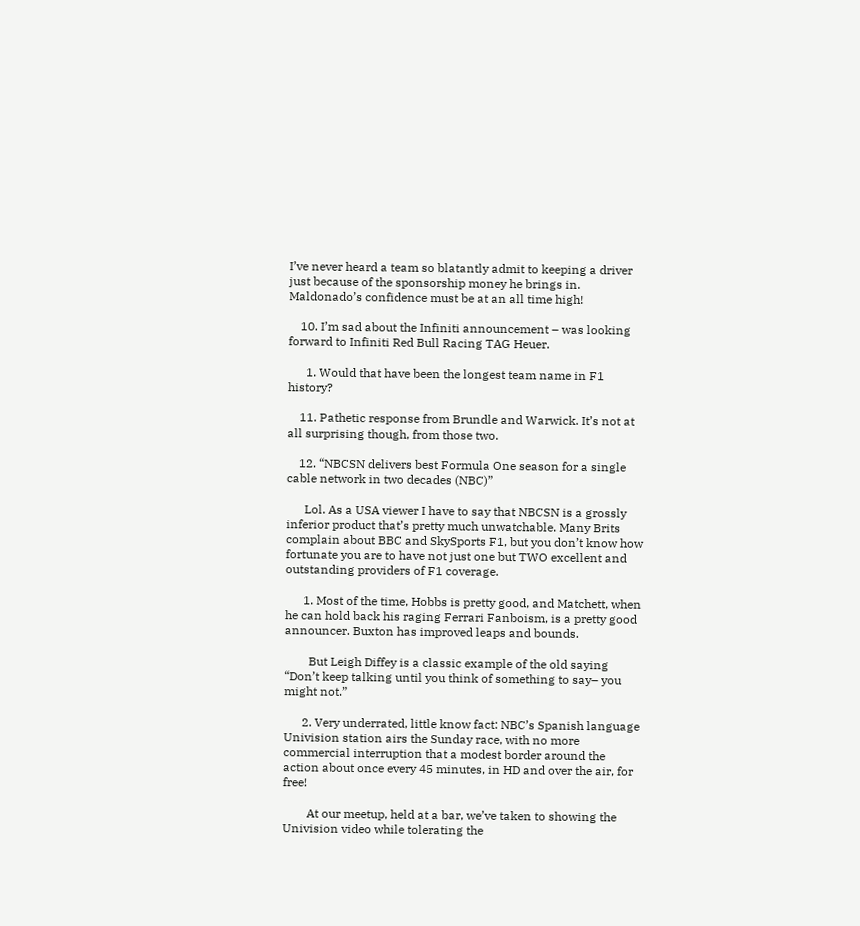I’ve never heard a team so blatantly admit to keeping a driver just because of the sponsorship money he brings in. Maldonado’s confidence must be at an all time high!

    10. I’m sad about the Infiniti announcement – was looking forward to Infiniti Red Bull Racing TAG Heuer.

      1. Would that have been the longest team name in F1 history?

    11. Pathetic response from Brundle and Warwick. It’s not at all surprising though, from those two.

    12. “NBCSN delivers best Formula One season for a single cable network in two decades (NBC)”

      Lol. As a USA viewer I have to say that NBCSN is a grossly inferior product that’s pretty much unwatchable. Many Brits complain about BBC and SkySports F1, but you don’t know how fortunate you are to have not just one but TWO excellent and outstanding providers of F1 coverage.

      1. Most of the time, Hobbs is pretty good, and Matchett, when he can hold back his raging Ferrari Fanboism, is a pretty good announcer. Buxton has improved leaps and bounds.

        But Leigh Diffey is a classic example of the old saying “Don’t keep talking until you think of something to say– you might not.”

      2. Very underrated, little know fact: NBC’s Spanish language Univision station airs the Sunday race, with no more commercial interruption that a modest border around the action about once every 45 minutes, in HD and over the air, for free!

        At our meetup, held at a bar, we’ve taken to showing the Univision video while tolerating the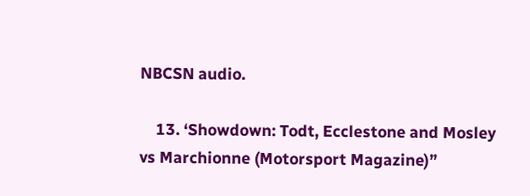NBCSN audio.

    13. ‘Showdown: Todt, Ecclestone and Mosley vs Marchionne (Motorsport Magazine)”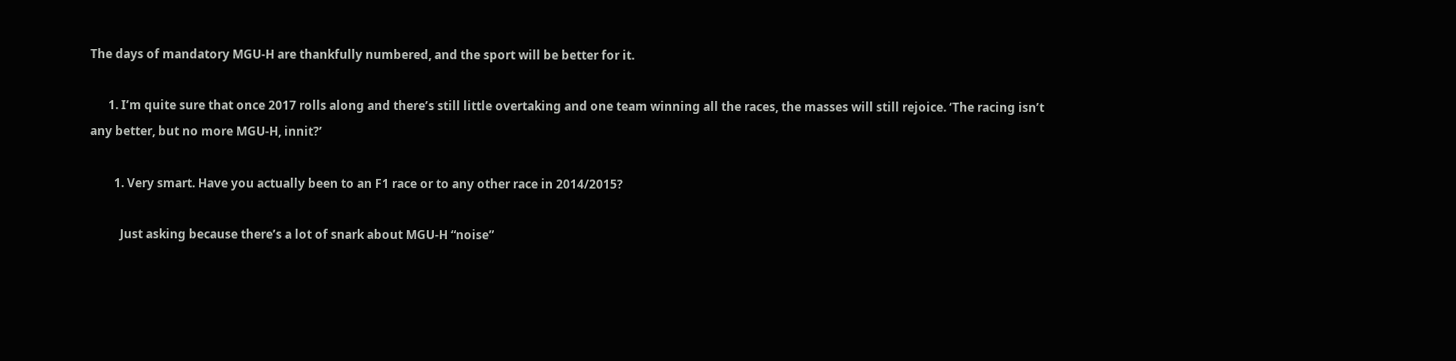The days of mandatory MGU-H are thankfully numbered, and the sport will be better for it.

      1. I’m quite sure that once 2017 rolls along and there’s still little overtaking and one team winning all the races, the masses will still rejoice. ‘The racing isn’t any better, but no more MGU-H, innit?’

        1. Very smart. Have you actually been to an F1 race or to any other race in 2014/2015?

          Just asking because there’s a lot of snark about MGU-H “noise”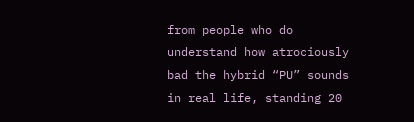from people who do understand how atrociously bad the hybrid “PU” sounds in real life, standing 20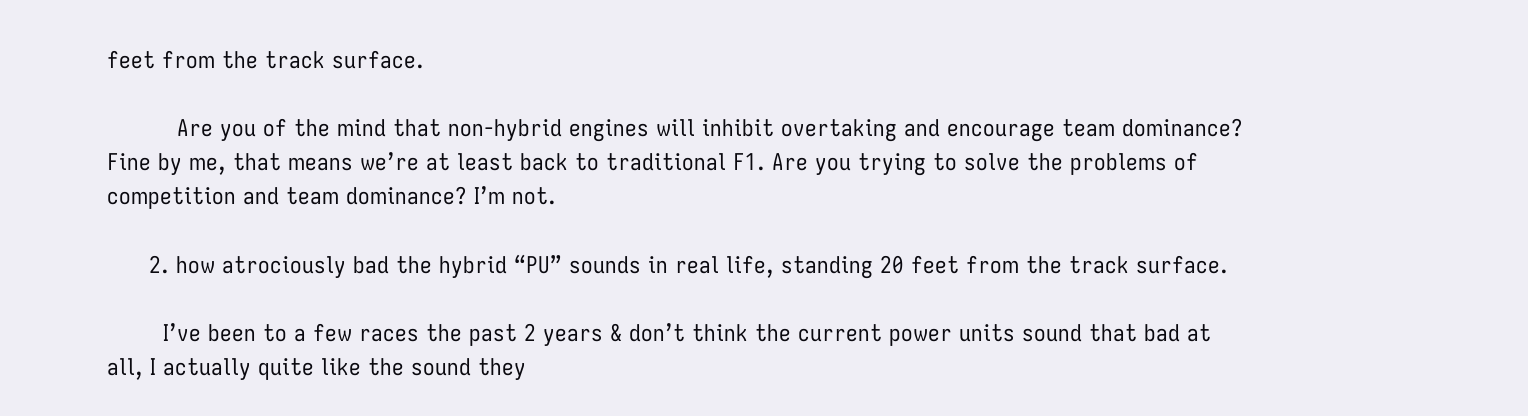feet from the track surface.

          Are you of the mind that non-hybrid engines will inhibit overtaking and encourage team dominance? Fine by me, that means we’re at least back to traditional F1. Are you trying to solve the problems of competition and team dominance? I’m not.

      2. how atrociously bad the hybrid “PU” sounds in real life, standing 20 feet from the track surface.

        I’ve been to a few races the past 2 years & don’t think the current power units sound that bad at all, I actually quite like the sound they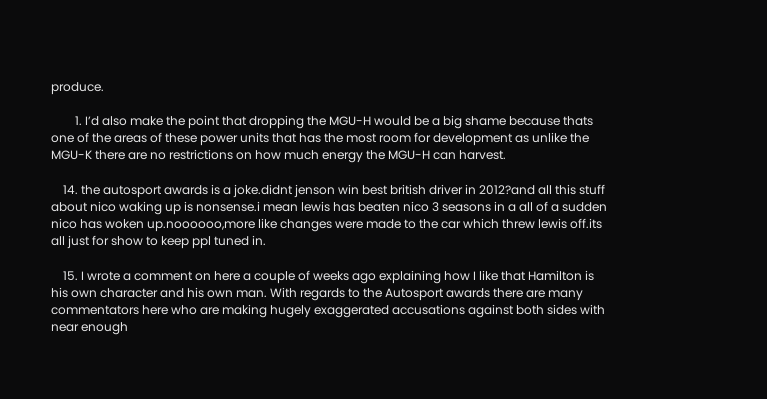produce.

        1. I’d also make the point that dropping the MGU-H would be a big shame because thats one of the areas of these power units that has the most room for development as unlike the MGU-K there are no restrictions on how much energy the MGU-H can harvest.

    14. the autosport awards is a joke.didnt jenson win best british driver in 2012?and all this stuff about nico waking up is nonsense.i mean lewis has beaten nico 3 seasons in a all of a sudden nico has woken up.noooooo,more like changes were made to the car which threw lewis off.its all just for show to keep ppl tuned in.

    15. I wrote a comment on here a couple of weeks ago explaining how I like that Hamilton is his own character and his own man. With regards to the Autosport awards there are many commentators here who are making hugely exaggerated accusations against both sides with near enough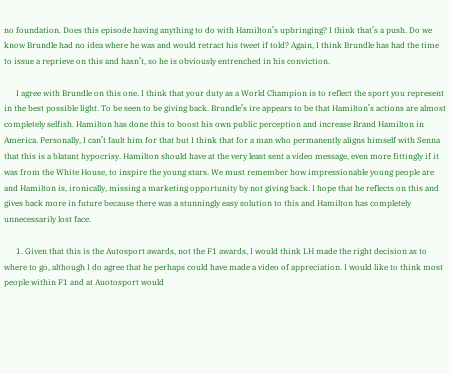no foundation. Does this episode having anything to do with Hamilton’s upbringing? I think that’s a push. Do we know Brundle had no idea where he was and would retract his tweet if told? Again, I think Brundle has had the time to issue a reprieve on this and hasn’t, so he is obviously entrenched in his conviction.

      I agree with Brundle on this one. I think that your duty as a World Champion is to reflect the sport you represent in the best possible light. To be seen to be giving back. Brundle’s ire appears to be that Hamilton’s actions are almost completely selfish. Hamilton has done this to boost his own public perception and increase Brand Hamilton in America. Personally, I can’t fault him for that but I think that for a man who permanently aligns himself with Senna that this is a blatant hypocrisy. Hamilton should have at the very least sent a video message, even more fittingly if it was from the White House, to inspire the young stars. We must remember how impressionable young people are and Hamilton is, ironically, missing a marketing opportunity by not giving back. I hope that he reflects on this and gives back more in future because there was a stunningly easy solution to this and Hamilton has completely unnecessarily lost face.

      1. Given that this is the Autosport awards, not the F1 awards, I would think LH made the right decision as to where to go, although I do agree that he perhaps could have made a video of appreciation. I would like to think most people within F1 and at Auotosport would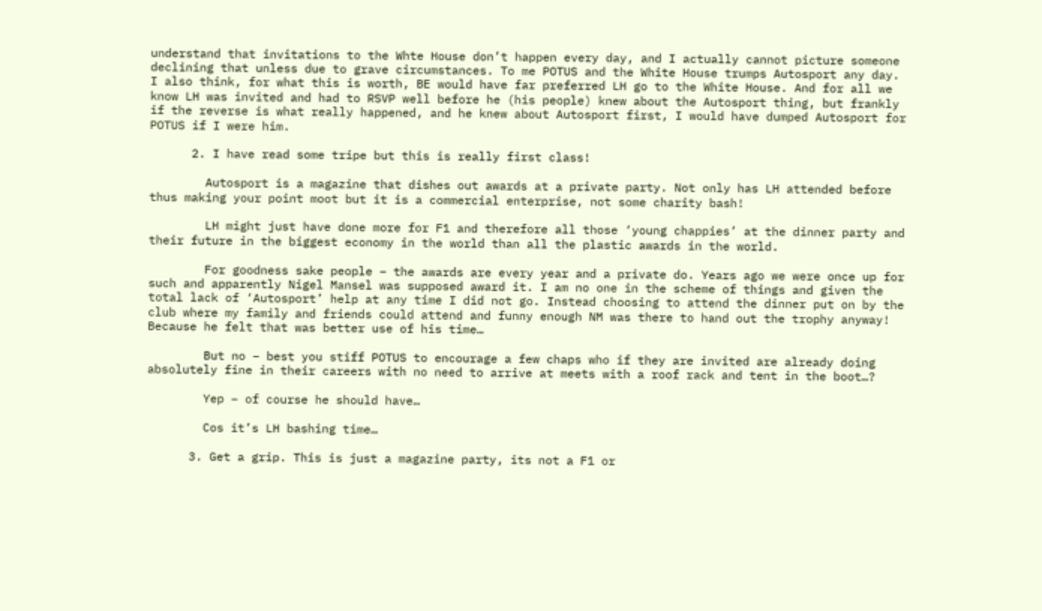understand that invitations to the Whte House don’t happen every day, and I actually cannot picture someone declining that unless due to grave circumstances. To me POTUS and the White House trumps Autosport any day. I also think, for what this is worth, BE would have far preferred LH go to the White House. And for all we know LH was invited and had to RSVP well before he (his people) knew about the Autosport thing, but frankly if the reverse is what really happened, and he knew about Autosport first, I would have dumped Autosport for POTUS if I were him.

      2. I have read some tripe but this is really first class!

        Autosport is a magazine that dishes out awards at a private party. Not only has LH attended before thus making your point moot but it is a commercial enterprise, not some charity bash!

        LH might just have done more for F1 and therefore all those ‘young chappies’ at the dinner party and their future in the biggest economy in the world than all the plastic awards in the world.

        For goodness sake people – the awards are every year and a private do. Years ago we were once up for such and apparently Nigel Mansel was supposed award it. I am no one in the scheme of things and given the total lack of ‘Autosport’ help at any time I did not go. Instead choosing to attend the dinner put on by the club where my family and friends could attend and funny enough NM was there to hand out the trophy anyway! Because he felt that was better use of his time…

        But no – best you stiff POTUS to encourage a few chaps who if they are invited are already doing absolutely fine in their careers with no need to arrive at meets with a roof rack and tent in the boot…?

        Yep – of course he should have…

        Cos it’s LH bashing time…

      3. Get a grip. This is just a magazine party, its not a F1 or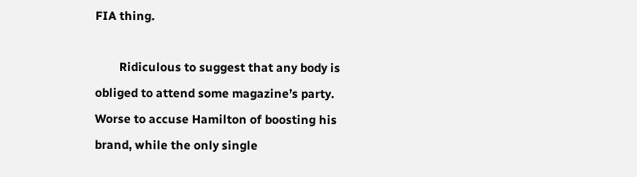FIA thing.

        Ridiculous to suggest that any body is obliged to attend some magazine’s party. Worse to accuse Hamilton of boosting his brand, while the only single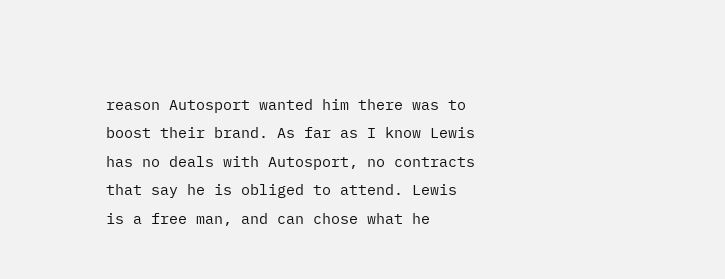reason Autosport wanted him there was to boost their brand. As far as I know Lewis has no deals with Autosport, no contracts that say he is obliged to attend. Lewis is a free man, and can chose what he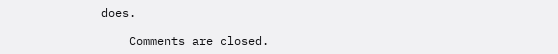does.

    Comments are closed.